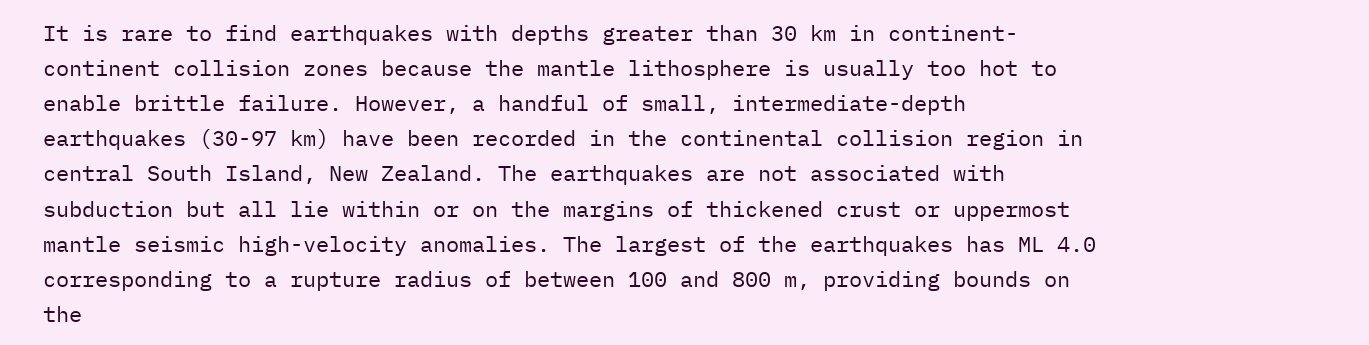It is rare to find earthquakes with depths greater than 30 km in continent-continent collision zones because the mantle lithosphere is usually too hot to enable brittle failure. However, a handful of small, intermediate-depth earthquakes (30-97 km) have been recorded in the continental collision region in central South Island, New Zealand. The earthquakes are not associated with subduction but all lie within or on the margins of thickened crust or uppermost mantle seismic high-velocity anomalies. The largest of the earthquakes has ML 4.0 corresponding to a rupture radius of between 100 and 800 m, providing bounds on the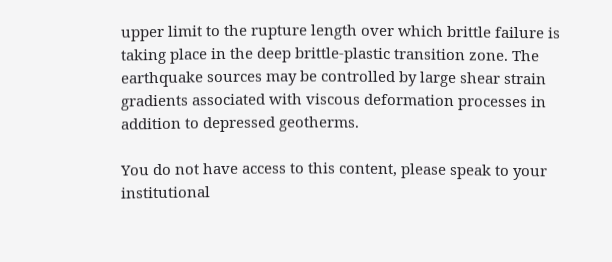upper limit to the rupture length over which brittle failure is taking place in the deep brittle-plastic transition zone. The earthquake sources may be controlled by large shear strain gradients associated with viscous deformation processes in addition to depressed geotherms.

You do not have access to this content, please speak to your institutional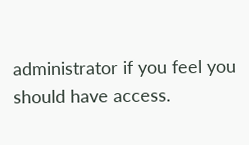administrator if you feel you should have access.